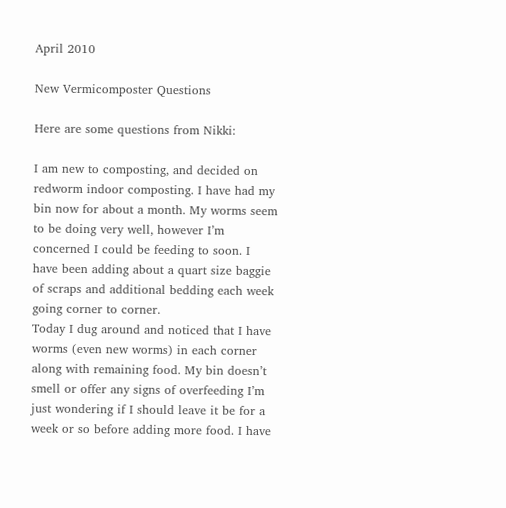April 2010

New Vermicomposter Questions

Here are some questions from Nikki:

I am new to composting, and decided on redworm indoor composting. I have had my bin now for about a month. My worms seem to be doing very well, however I’m concerned I could be feeding to soon. I have been adding about a quart size baggie of scraps and additional bedding each week going corner to corner.
Today I dug around and noticed that I have worms (even new worms) in each corner along with remaining food. My bin doesn’t smell or offer any signs of overfeeding I’m just wondering if I should leave it be for a week or so before adding more food. I have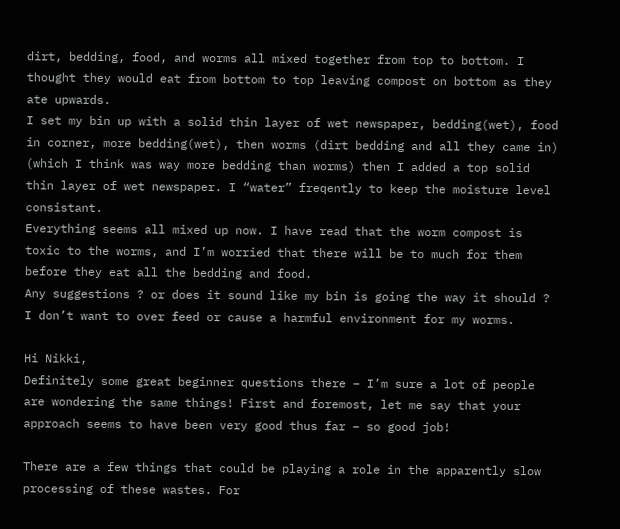dirt, bedding, food, and worms all mixed together from top to bottom. I thought they would eat from bottom to top leaving compost on bottom as they ate upwards.
I set my bin up with a solid thin layer of wet newspaper, bedding(wet), food in corner, more bedding(wet), then worms (dirt bedding and all they came in) (which I think was way more bedding than worms) then I added a top solid thin layer of wet newspaper. I “water” freqently to keep the moisture level consistant.
Everything seems all mixed up now. I have read that the worm compost is toxic to the worms, and I’m worried that there will be to much for them before they eat all the bedding and food.
Any suggestions ? or does it sound like my bin is going the way it should ? I don’t want to over feed or cause a harmful environment for my worms.

Hi Nikki,
Definitely some great beginner questions there – I’m sure a lot of people are wondering the same things! First and foremost, let me say that your approach seems to have been very good thus far – so good job!

There are a few things that could be playing a role in the apparently slow processing of these wastes. For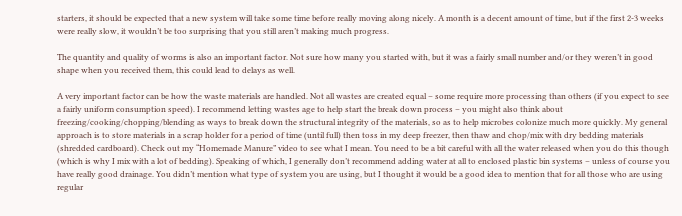starters, it should be expected that a new system will take some time before really moving along nicely. A month is a decent amount of time, but if the first 2-3 weeks were really slow, it wouldn’t be too surprising that you still aren’t making much progress.

The quantity and quality of worms is also an important factor. Not sure how many you started with, but it was a fairly small number and/or they weren’t in good shape when you received them, this could lead to delays as well.

A very important factor can be how the waste materials are handled. Not all wastes are created equal – some require more processing than others (if you expect to see a fairly uniform consumption speed). I recommend letting wastes age to help start the break down process – you might also think about freezing/cooking/chopping/blending as ways to break down the structural integrity of the materials, so as to help microbes colonize much more quickly. My general approach is to store materials in a scrap holder for a period of time (until full) then toss in my deep freezer, then thaw and chop/mix with dry bedding materials (shredded cardboard). Check out my “Homemade Manure” video to see what I mean. You need to be a bit careful with all the water released when you do this though (which is why I mix with a lot of bedding). Speaking of which, I generally don’t recommend adding water at all to enclosed plastic bin systems – unless of course you have really good drainage. You didn’t mention what type of system you are using, but I thought it would be a good idea to mention that for all those who are using regular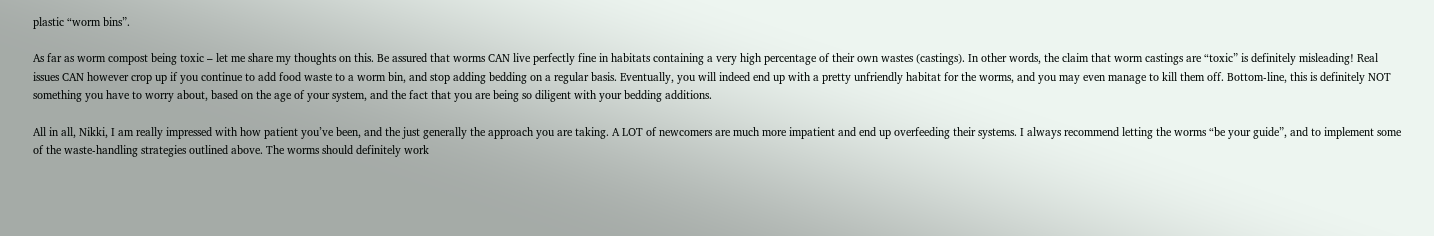plastic “worm bins”.

As far as worm compost being toxic – let me share my thoughts on this. Be assured that worms CAN live perfectly fine in habitats containing a very high percentage of their own wastes (castings). In other words, the claim that worm castings are “toxic” is definitely misleading! Real issues CAN however crop up if you continue to add food waste to a worm bin, and stop adding bedding on a regular basis. Eventually, you will indeed end up with a pretty unfriendly habitat for the worms, and you may even manage to kill them off. Bottom-line, this is definitely NOT something you have to worry about, based on the age of your system, and the fact that you are being so diligent with your bedding additions.

All in all, Nikki, I am really impressed with how patient you’ve been, and the just generally the approach you are taking. A LOT of newcomers are much more impatient and end up overfeeding their systems. I always recommend letting the worms “be your guide”, and to implement some of the waste-handling strategies outlined above. The worms should definitely work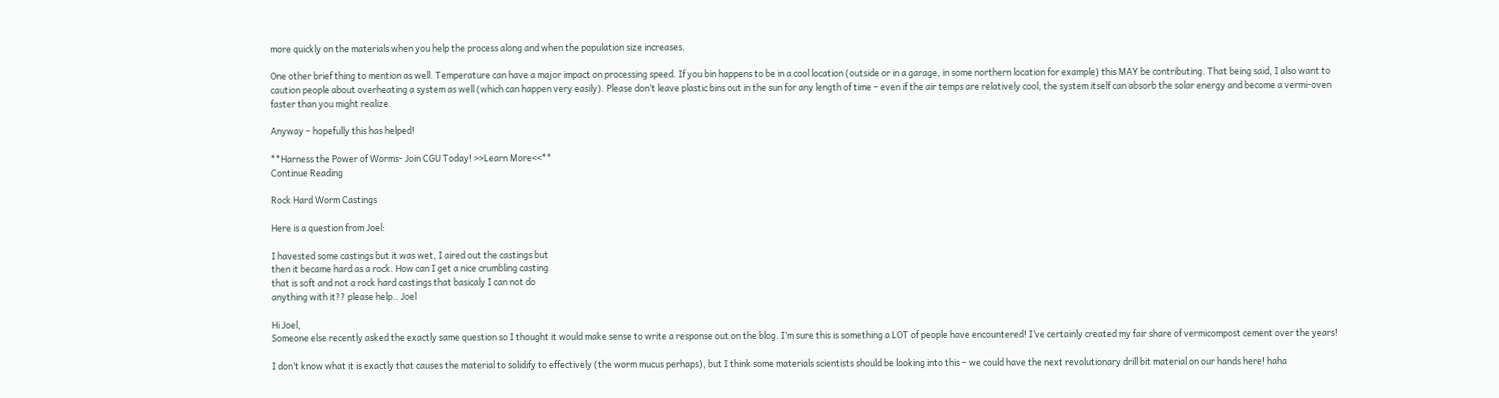more quickly on the materials when you help the process along and when the population size increases.

One other brief thing to mention as well. Temperature can have a major impact on processing speed. If you bin happens to be in a cool location (outside or in a garage, in some northern location for example) this MAY be contributing. That being said, I also want to caution people about overheating a system as well (which can happen very easily). Please don’t leave plastic bins out in the sun for any length of time – even if the air temps are relatively cool, the system itself can absorb the solar energy and become a vermi-oven faster than you might realize.

Anyway – hopefully this has helped!

**Harness the Power of Worms- Join CGU Today! >>Learn More<<**
Continue Reading

Rock Hard Worm Castings

Here is a question from Joel:

I havested some castings but it was wet, I aired out the castings but
then it became hard as a rock. How can I get a nice crumbling casting
that is soft and not a rock hard castings that basicaly I can not do
anything with it?? please help.. Joel

Hi Joel,
Someone else recently asked the exactly same question so I thought it would make sense to write a response out on the blog. I’m sure this is something a LOT of people have encountered! I’ve certainly created my fair share of vermicompost cement over the years!

I don’t know what it is exactly that causes the material to solidify to effectively (the worm mucus perhaps), but I think some materials scientists should be looking into this – we could have the next revolutionary drill bit material on our hands here! haha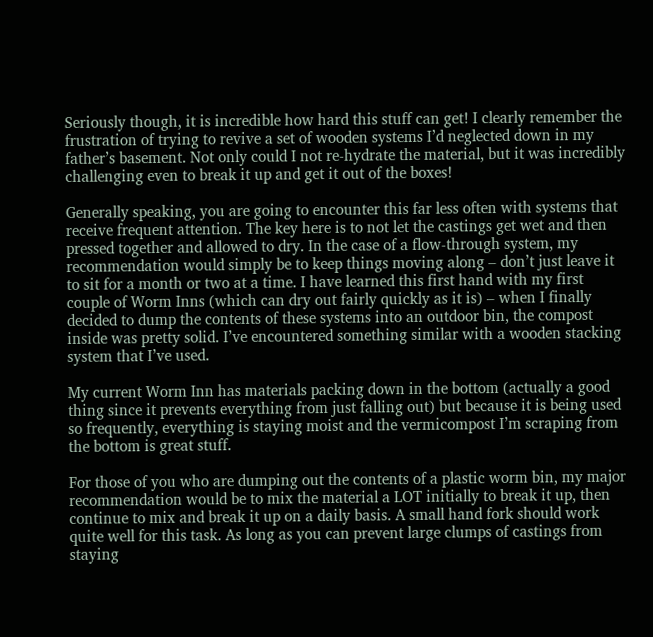Seriously though, it is incredible how hard this stuff can get! I clearly remember the frustration of trying to revive a set of wooden systems I’d neglected down in my father’s basement. Not only could I not re-hydrate the material, but it was incredibly challenging even to break it up and get it out of the boxes!

Generally speaking, you are going to encounter this far less often with systems that receive frequent attention. The key here is to not let the castings get wet and then pressed together and allowed to dry. In the case of a flow-through system, my recommendation would simply be to keep things moving along – don’t just leave it to sit for a month or two at a time. I have learned this first hand with my first couple of Worm Inns (which can dry out fairly quickly as it is) – when I finally decided to dump the contents of these systems into an outdoor bin, the compost inside was pretty solid. I’ve encountered something similar with a wooden stacking system that I’ve used.

My current Worm Inn has materials packing down in the bottom (actually a good thing since it prevents everything from just falling out) but because it is being used so frequently, everything is staying moist and the vermicompost I’m scraping from the bottom is great stuff.

For those of you who are dumping out the contents of a plastic worm bin, my major recommendation would be to mix the material a LOT initially to break it up, then continue to mix and break it up on a daily basis. A small hand fork should work quite well for this task. As long as you can prevent large clumps of castings from staying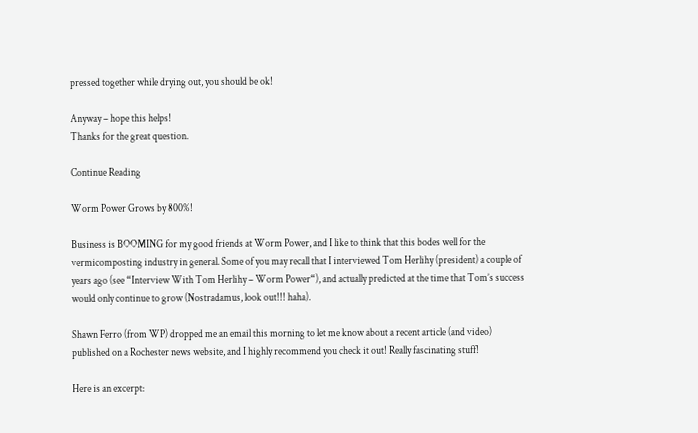pressed together while drying out, you should be ok!

Anyway – hope this helps!
Thanks for the great question.

Continue Reading

Worm Power Grows by 800%!

Business is BOOMING for my good friends at Worm Power, and I like to think that this bodes well for the vermicomposting industry in general. Some of you may recall that I interviewed Tom Herlihy (president) a couple of years ago (see “Interview With Tom Herlihy – Worm Power“), and actually predicted at the time that Tom’s success would only continue to grow (Nostradamus, look out!!! haha).

Shawn Ferro (from WP) dropped me an email this morning to let me know about a recent article (and video) published on a Rochester news website, and I highly recommend you check it out! Really fascinating stuff!

Here is an excerpt: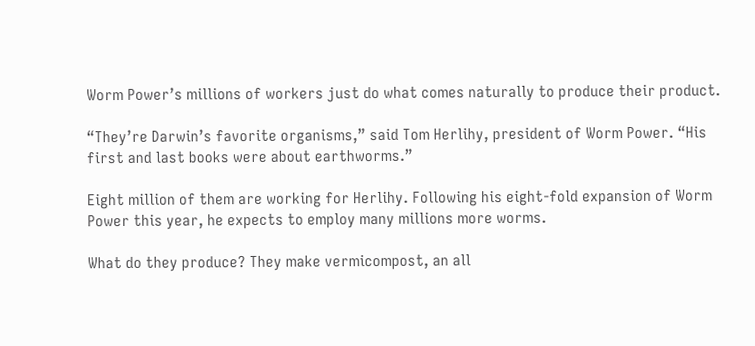Worm Power’s millions of workers just do what comes naturally to produce their product.

“They’re Darwin’s favorite organisms,” said Tom Herlihy, president of Worm Power. “His first and last books were about earthworms.”

Eight million of them are working for Herlihy. Following his eight-fold expansion of Worm Power this year, he expects to employ many millions more worms.

What do they produce? They make vermicompost, an all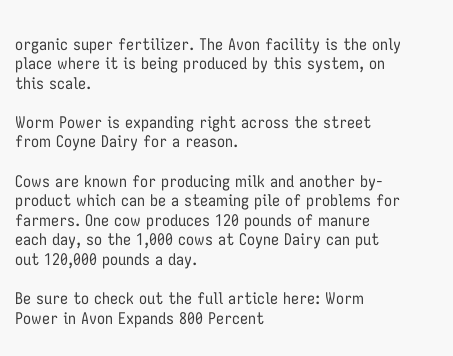organic super fertilizer. The Avon facility is the only place where it is being produced by this system, on this scale.

Worm Power is expanding right across the street from Coyne Dairy for a reason.

Cows are known for producing milk and another by-product which can be a steaming pile of problems for farmers. One cow produces 120 pounds of manure each day, so the 1,000 cows at Coyne Dairy can put out 120,000 pounds a day.

Be sure to check out the full article here: Worm Power in Avon Expands 800 Percent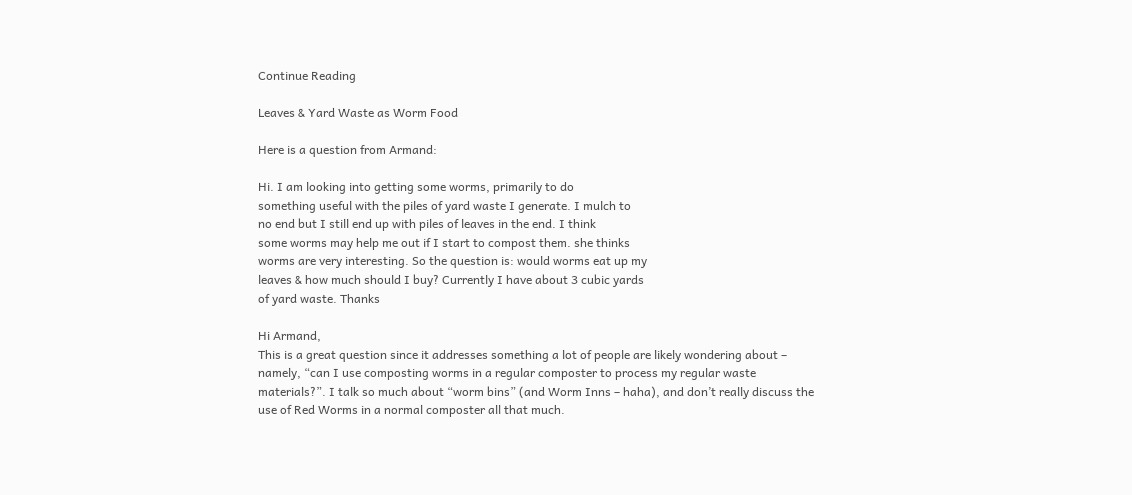Continue Reading

Leaves & Yard Waste as Worm Food

Here is a question from Armand:

Hi. I am looking into getting some worms, primarily to do
something useful with the piles of yard waste I generate. I mulch to
no end but I still end up with piles of leaves in the end. I think
some worms may help me out if I start to compost them. she thinks
worms are very interesting. So the question is: would worms eat up my
leaves & how much should I buy? Currently I have about 3 cubic yards
of yard waste. Thanks

Hi Armand,
This is a great question since it addresses something a lot of people are likely wondering about – namely, “can I use composting worms in a regular composter to process my regular waste materials?”. I talk so much about “worm bins” (and Worm Inns – haha), and don’t really discuss the use of Red Worms in a normal composter all that much.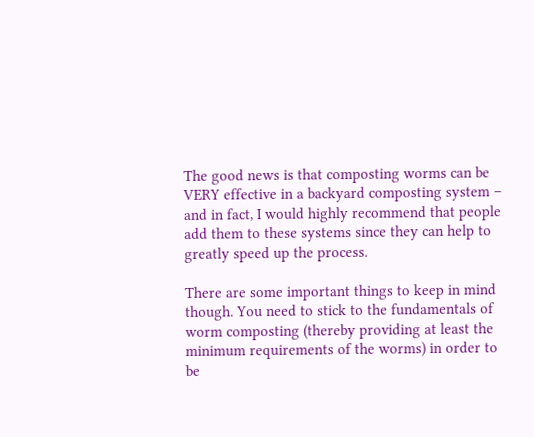The good news is that composting worms can be VERY effective in a backyard composting system – and in fact, I would highly recommend that people add them to these systems since they can help to greatly speed up the process.

There are some important things to keep in mind though. You need to stick to the fundamentals of worm composting (thereby providing at least the minimum requirements of the worms) in order to be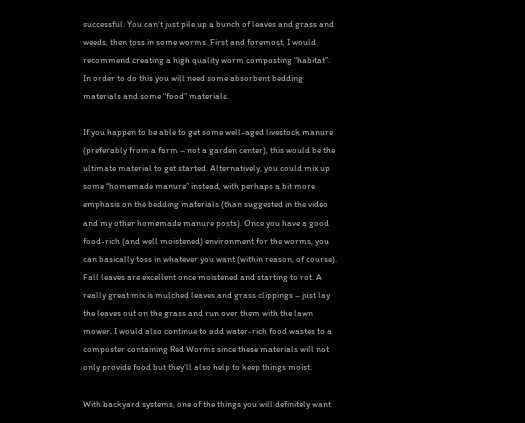successful. You can’t just pile up a bunch of leaves and grass and weeds, then toss in some worms. First and foremost, I would recommend creating a high quality worm composting “habitat”. In order to do this you will need some absorbent bedding materials and some “food” materials.

If you happen to be able to get some well-aged livestock manure (preferably from a farm – not a garden center), this would be the ultimate material to get started. Alternatively, you could mix up some “homemade manure” instead, with perhaps a bit more emphasis on the bedding materials (than suggested in the video and my other homemade manure posts). Once you have a good food-rich (and well moistened) environment for the worms, you can basically toss in whatever you want (within reason, of course). Fall leaves are excellent once moistened and starting to rot. A really great mix is mulched leaves and grass clippings – just lay the leaves out on the grass and run over them with the lawn mower. I would also continue to add water-rich food wastes to a composter containing Red Worms since these materials will not only provide food but they’ll also help to keep things moist.

With backyard systems, one of the things you will definitely want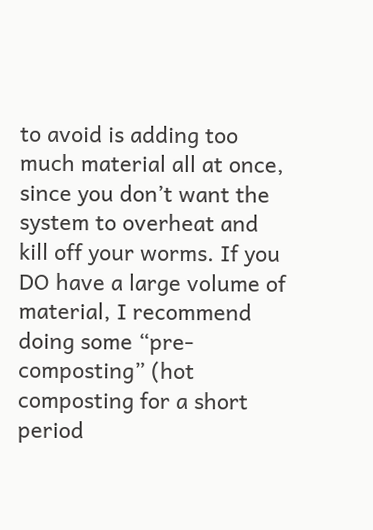to avoid is adding too much material all at once, since you don’t want the system to overheat and kill off your worms. If you DO have a large volume of material, I recommend doing some “pre-composting” (hot composting for a short period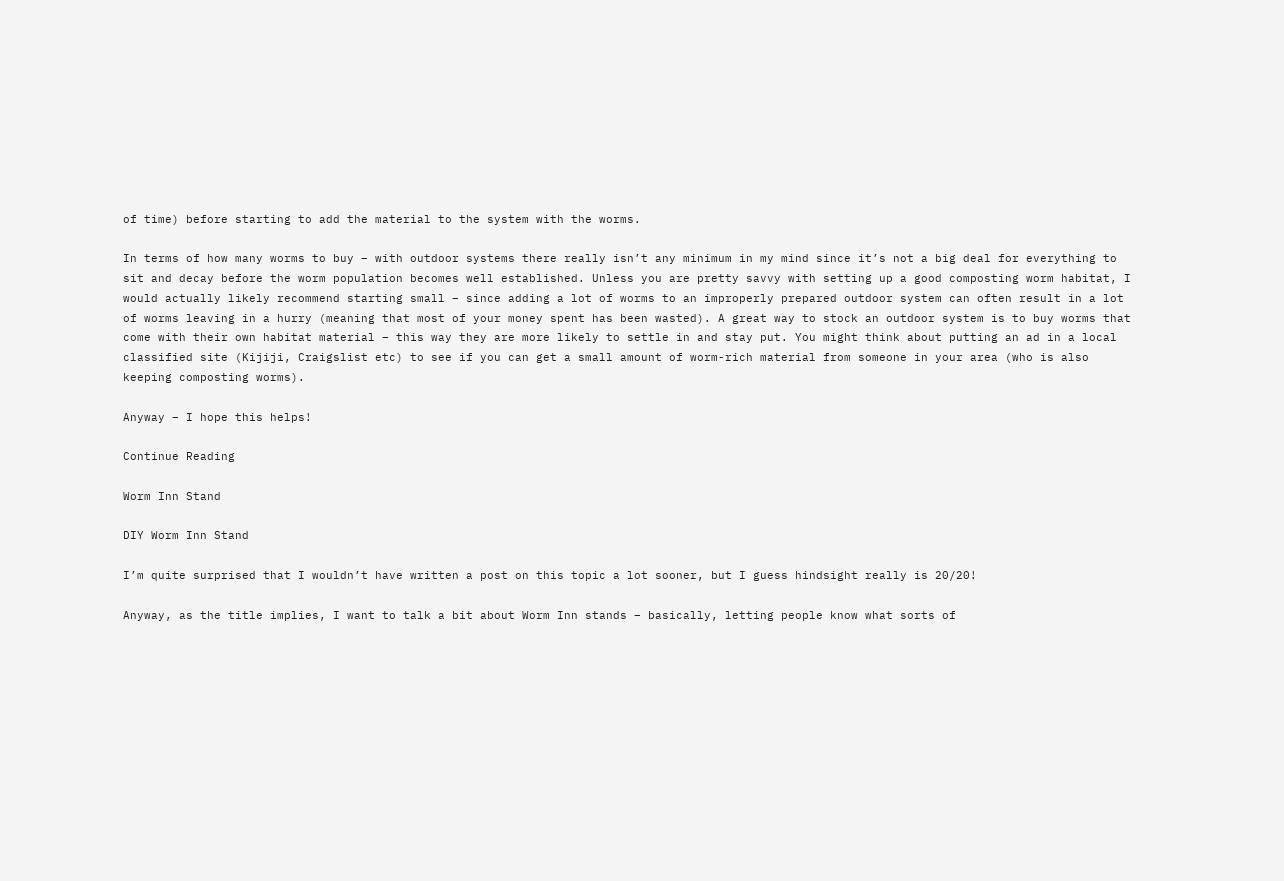of time) before starting to add the material to the system with the worms.

In terms of how many worms to buy – with outdoor systems there really isn’t any minimum in my mind since it’s not a big deal for everything to sit and decay before the worm population becomes well established. Unless you are pretty savvy with setting up a good composting worm habitat, I would actually likely recommend starting small – since adding a lot of worms to an improperly prepared outdoor system can often result in a lot of worms leaving in a hurry (meaning that most of your money spent has been wasted). A great way to stock an outdoor system is to buy worms that come with their own habitat material – this way they are more likely to settle in and stay put. You might think about putting an ad in a local classified site (Kijiji, Craigslist etc) to see if you can get a small amount of worm-rich material from someone in your area (who is also keeping composting worms).

Anyway – I hope this helps!

Continue Reading

Worm Inn Stand

DIY Worm Inn Stand

I’m quite surprised that I wouldn’t have written a post on this topic a lot sooner, but I guess hindsight really is 20/20!

Anyway, as the title implies, I want to talk a bit about Worm Inn stands – basically, letting people know what sorts of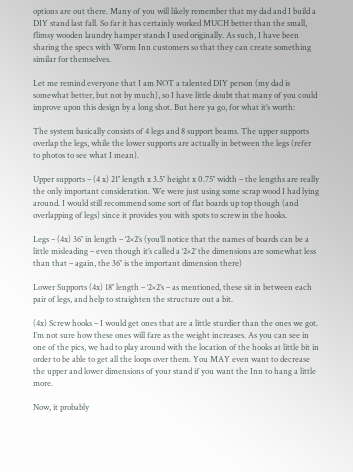options are out there. Many of you will likely remember that my dad and I build a DIY stand last fall. So far it has certainly worked MUCH better than the small, flimsy wooden laundry hamper stands I used originally. As such, I have been sharing the specs with Worm Inn customers so that they can create something similar for themselves.

Let me remind everyone that I am NOT a talented DIY person (my dad is somewhat better, but not by much), so I have little doubt that many of you could improve upon this design by a long shot. But here ya go, for what it’s worth:

The system basically consists of 4 legs and 8 support beams. The upper supports overlap the legs, while the lower supports are actually in between the legs (refer to photos to see what I mean).

Upper supports – (4 x) 21″ length x 3.5″ height x 0.75″ width – the lengths are really the only important consideration. We were just using some scrap wood I had lying around. I would still recommend some sort of flat boards up top though (and overlapping of legs) since it provides you with spots to screw in the hooks.

Legs – (4x) 36″ in length – ‘2×2’s (you’ll notice that the names of boards can be a little misleading – even though it’s called a ‘2×2’ the dimensions are somewhat less than that – again, the 36″ is the important dimension there)

Lower Supports (4x) 18″ length – ‘2×2’s – as mentioned, these sit in between each pair of legs, and help to straighten the structure out a bit.

(4x) Screw hooks – I would get ones that are a little sturdier than the ones we got. I’m not sure how these ones will fare as the weight increases. As you can see in one of the pics, we had to play around with the location of the hooks at little bit in order to be able to get all the loops over them. You MAY even want to decrease the upper and lower dimensions of your stand if you want the Inn to hang a little more.

Now, it probably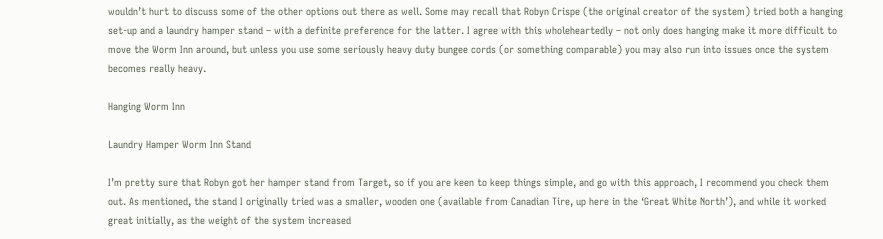wouldn’t hurt to discuss some of the other options out there as well. Some may recall that Robyn Crispe (the original creator of the system) tried both a hanging set-up and a laundry hamper stand – with a definite preference for the latter. I agree with this wholeheartedly – not only does hanging make it more difficult to move the Worm Inn around, but unless you use some seriously heavy duty bungee cords (or something comparable) you may also run into issues once the system becomes really heavy.

Hanging Worm Inn

Laundry Hamper Worm Inn Stand

I’m pretty sure that Robyn got her hamper stand from Target, so if you are keen to keep things simple, and go with this approach, I recommend you check them out. As mentioned, the stand I originally tried was a smaller, wooden one (available from Canadian Tire, up here in the ‘Great White North’), and while it worked great initially, as the weight of the system increased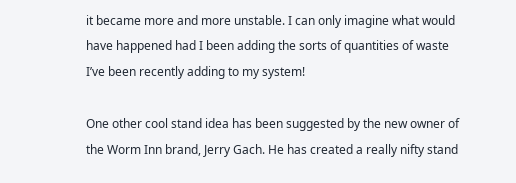it became more and more unstable. I can only imagine what would have happened had I been adding the sorts of quantities of waste I’ve been recently adding to my system!

One other cool stand idea has been suggested by the new owner of the Worm Inn brand, Jerry Gach. He has created a really nifty stand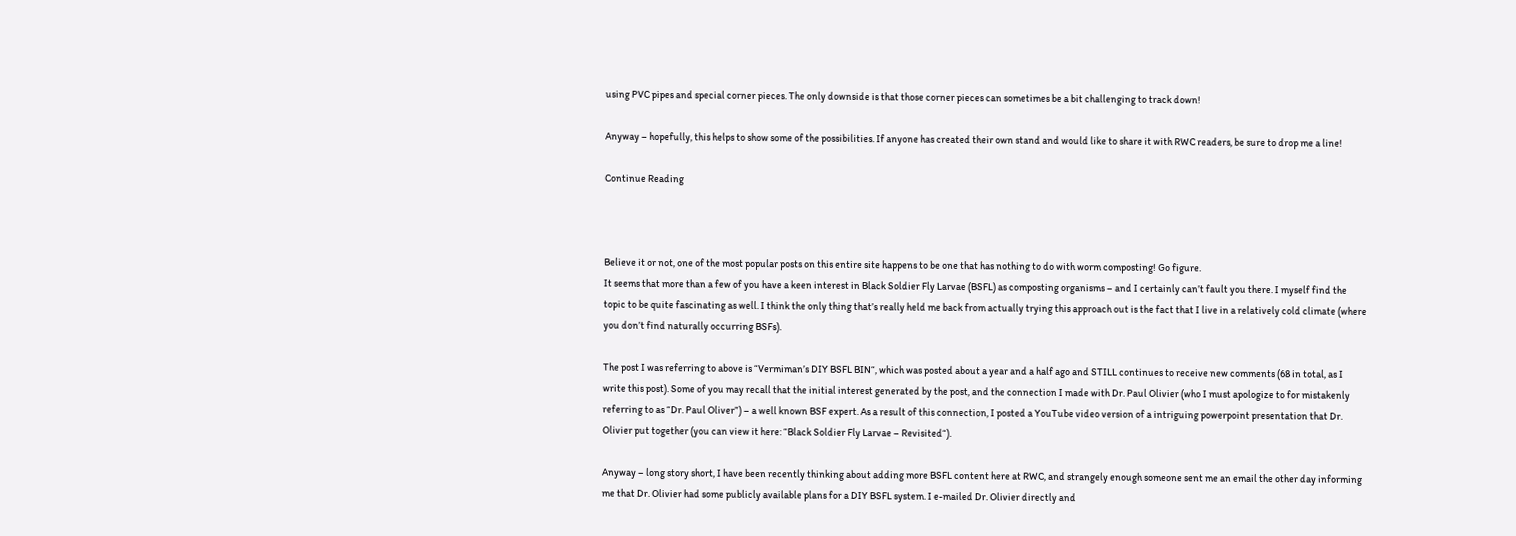using PVC pipes and special corner pieces. The only downside is that those corner pieces can sometimes be a bit challenging to track down!

Anyway – hopefully, this helps to show some of the possibilities. If anyone has created their own stand and would like to share it with RWC readers, be sure to drop me a line!

Continue Reading



Believe it or not, one of the most popular posts on this entire site happens to be one that has nothing to do with worm composting! Go figure.
It seems that more than a few of you have a keen interest in Black Soldier Fly Larvae (BSFL) as composting organisms – and I certainly can’t fault you there. I myself find the topic to be quite fascinating as well. I think the only thing that’s really held me back from actually trying this approach out is the fact that I live in a relatively cold climate (where you don’t find naturally occurring BSFs).

The post I was referring to above is “Vermiman’s DIY BSFL BIN“, which was posted about a year and a half ago and STILL continues to receive new comments (68 in total, as I write this post). Some of you may recall that the initial interest generated by the post, and the connection I made with Dr. Paul Olivier (who I must apologize to for mistakenly referring to as “Dr. Paul Oliver”) – a well known BSF expert. As a result of this connection, I posted a YouTube video version of a intriguing powerpoint presentation that Dr. Olivier put together (you can view it here: “Black Soldier Fly Larvae – Revisited“).

Anyway – long story short, I have been recently thinking about adding more BSFL content here at RWC, and strangely enough someone sent me an email the other day informing me that Dr. Olivier had some publicly available plans for a DIY BSFL system. I e-mailed Dr. Olivier directly and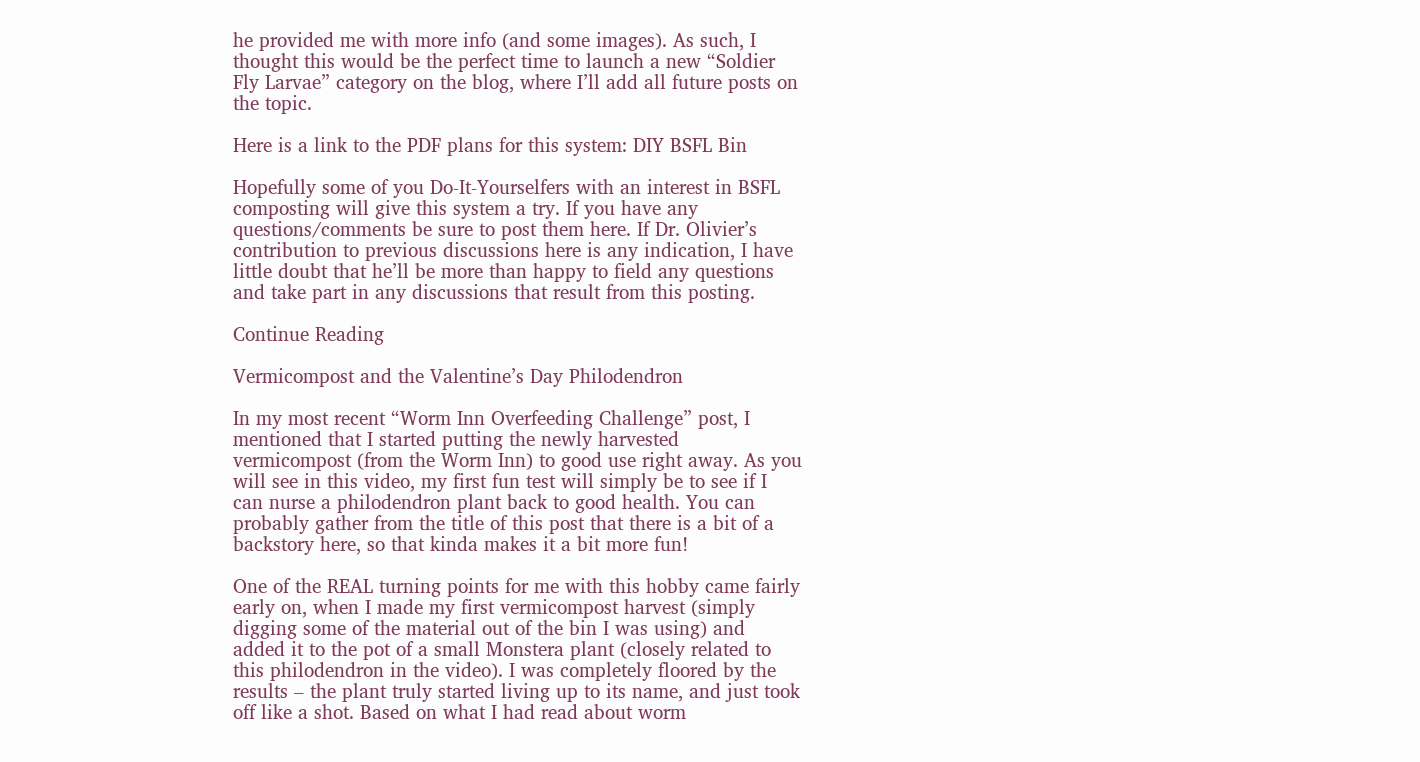he provided me with more info (and some images). As such, I thought this would be the perfect time to launch a new “Soldier Fly Larvae” category on the blog, where I’ll add all future posts on the topic.

Here is a link to the PDF plans for this system: DIY BSFL Bin

Hopefully some of you Do-It-Yourselfers with an interest in BSFL composting will give this system a try. If you have any questions/comments be sure to post them here. If Dr. Olivier’s contribution to previous discussions here is any indication, I have little doubt that he’ll be more than happy to field any questions and take part in any discussions that result from this posting.

Continue Reading

Vermicompost and the Valentine’s Day Philodendron

In my most recent “Worm Inn Overfeeding Challenge” post, I mentioned that I started putting the newly harvested vermicompost (from the Worm Inn) to good use right away. As you will see in this video, my first fun test will simply be to see if I can nurse a philodendron plant back to good health. You can probably gather from the title of this post that there is a bit of a backstory here, so that kinda makes it a bit more fun!

One of the REAL turning points for me with this hobby came fairly early on, when I made my first vermicompost harvest (simply digging some of the material out of the bin I was using) and added it to the pot of a small Monstera plant (closely related to this philodendron in the video). I was completely floored by the results – the plant truly started living up to its name, and just took off like a shot. Based on what I had read about worm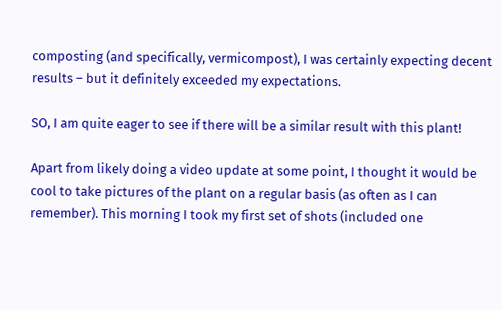composting (and specifically, vermicompost), I was certainly expecting decent results – but it definitely exceeded my expectations.

SO, I am quite eager to see if there will be a similar result with this plant!

Apart from likely doing a video update at some point, I thought it would be cool to take pictures of the plant on a regular basis (as often as I can remember). This morning I took my first set of shots (included one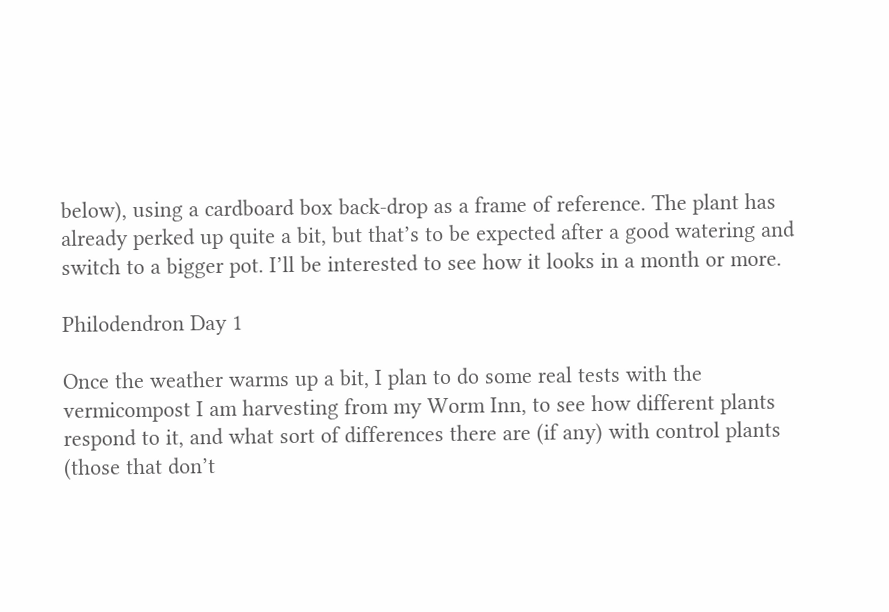below), using a cardboard box back-drop as a frame of reference. The plant has already perked up quite a bit, but that’s to be expected after a good watering and switch to a bigger pot. I’ll be interested to see how it looks in a month or more.

Philodendron Day 1

Once the weather warms up a bit, I plan to do some real tests with the vermicompost I am harvesting from my Worm Inn, to see how different plants respond to it, and what sort of differences there are (if any) with control plants (those that don’t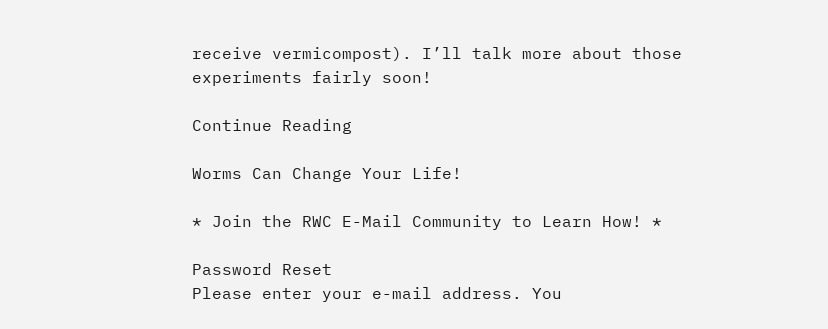receive vermicompost). I’ll talk more about those experiments fairly soon!

Continue Reading

Worms Can Change Your Life!

* Join the RWC E-Mail Community to Learn How! *

Password Reset
Please enter your e-mail address. You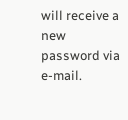will receive a new password via e-mail.